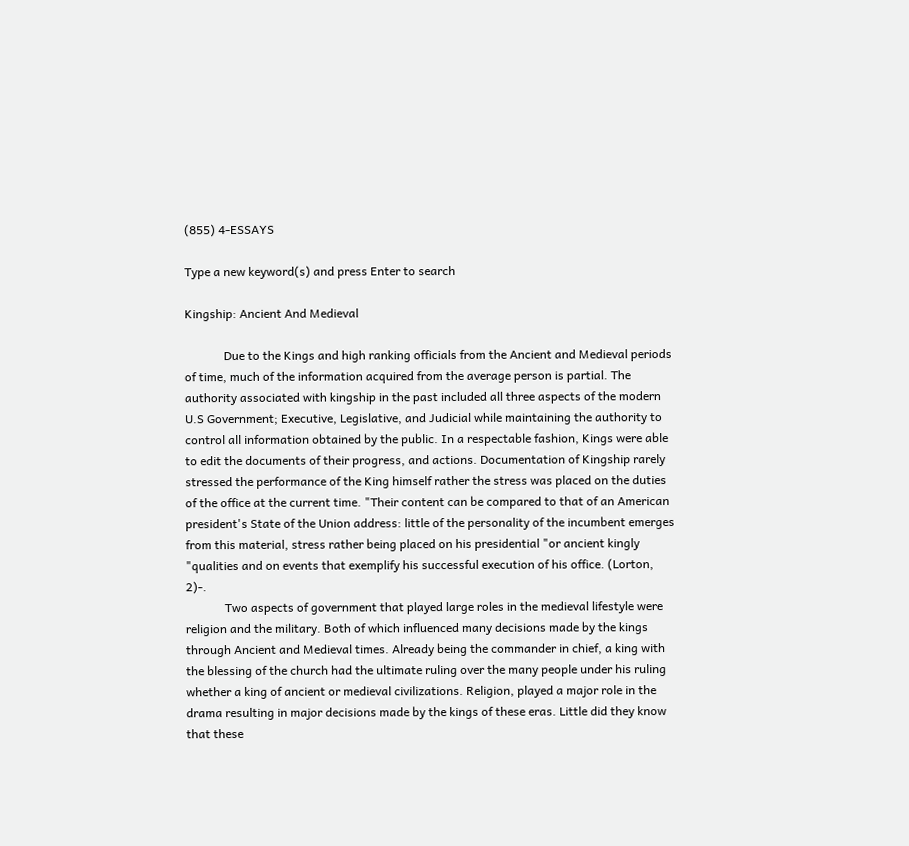(855) 4-ESSAYS

Type a new keyword(s) and press Enter to search

Kingship: Ancient And Medieval

             Due to the Kings and high ranking officials from the Ancient and Medieval periods of time, much of the information acquired from the average person is partial. The authority associated with kingship in the past included all three aspects of the modern U.S Government; Executive, Legislative, and Judicial while maintaining the authority to control all information obtained by the public. In a respectable fashion, Kings were able to edit the documents of their progress, and actions. Documentation of Kingship rarely stressed the performance of the King himself rather the stress was placed on the duties of the office at the current time. "Their content can be compared to that of an American president's State of the Union address: little of the personality of the incumbent emerges from this material, stress rather being placed on his presidential "or ancient kingly "qualities and on events that exemplify his successful execution of his office. (Lorton, 2)-.
             Two aspects of government that played large roles in the medieval lifestyle were religion and the military. Both of which influenced many decisions made by the kings through Ancient and Medieval times. Already being the commander in chief, a king with the blessing of the church had the ultimate ruling over the many people under his ruling whether a king of ancient or medieval civilizations. Religion, played a major role in the drama resulting in major decisions made by the kings of these eras. Little did they know that these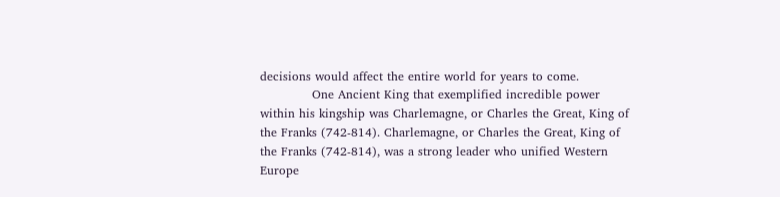decisions would affect the entire world for years to come.
             One Ancient King that exemplified incredible power within his kingship was Charlemagne, or Charles the Great, King of the Franks (742-814). Charlemagne, or Charles the Great, King of the Franks (742-814), was a strong leader who unified Western Europe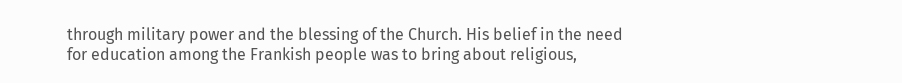through military power and the blessing of the Church. His belief in the need for education among the Frankish people was to bring about religious,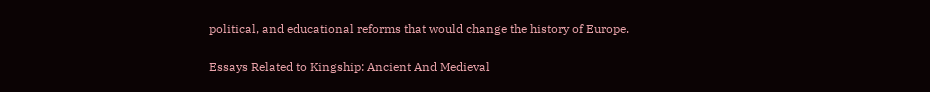political, and educational reforms that would change the history of Europe.

Essays Related to Kingship: Ancient And Medieval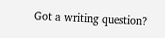Got a writing question?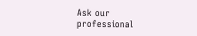Ask our professional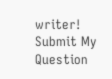writer!
Submit My Question